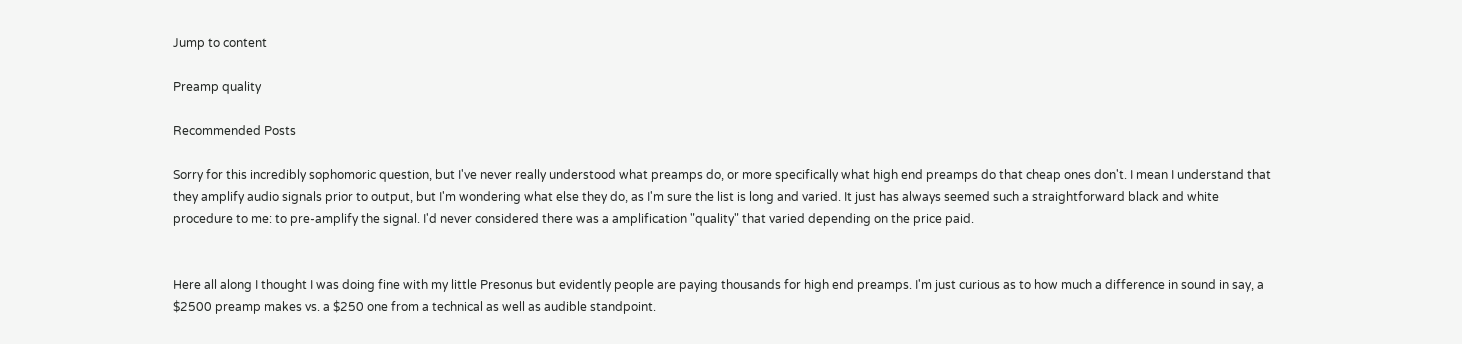Jump to content

Preamp quality

Recommended Posts

Sorry for this incredibly sophomoric question, but I've never really understood what preamps do, or more specifically what high end preamps do that cheap ones don't. I mean I understand that they amplify audio signals prior to output, but I'm wondering what else they do, as I'm sure the list is long and varied. It just has always seemed such a straightforward black and white procedure to me: to pre-amplify the signal. I'd never considered there was a amplification "quality" that varied depending on the price paid.


Here all along I thought I was doing fine with my little Presonus but evidently people are paying thousands for high end preamps. I'm just curious as to how much a difference in sound in say, a $2500 preamp makes vs. a $250 one from a technical as well as audible standpoint.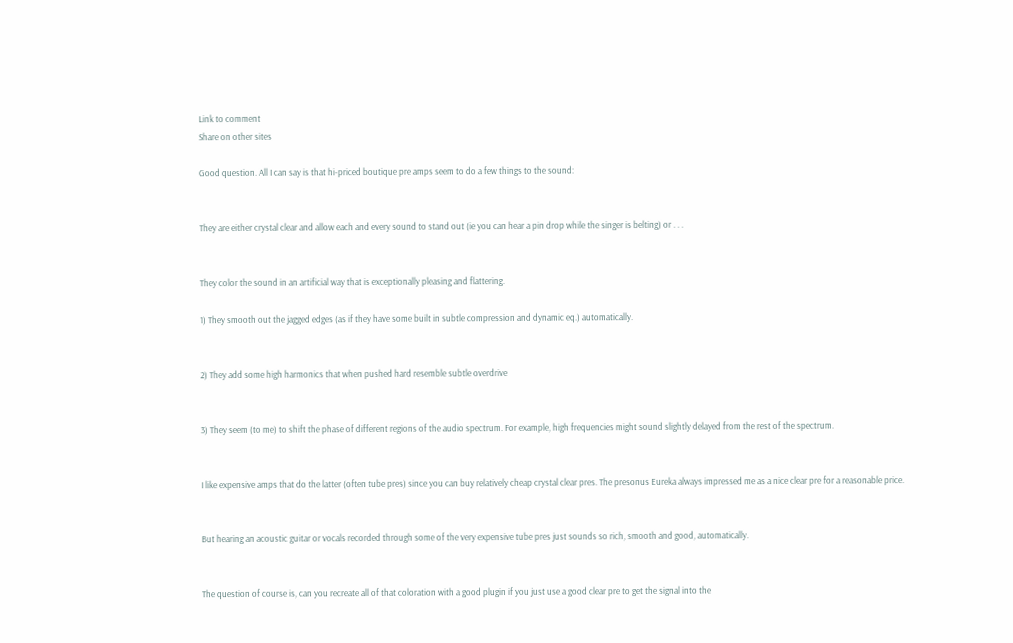Link to comment
Share on other sites

Good question. All I can say is that hi-priced boutique pre amps seem to do a few things to the sound:


They are either crystal clear and allow each and every sound to stand out (ie you can hear a pin drop while the singer is belting) or . . .


They color the sound in an artificial way that is exceptionally pleasing and flattering.

1) They smooth out the jagged edges (as if they have some built in subtle compression and dynamic eq.) automatically.


2) They add some high harmonics that when pushed hard resemble subtle overdrive


3) They seem (to me) to shift the phase of different regions of the audio spectrum. For example, high frequencies might sound slightly delayed from the rest of the spectrum.


I like expensive amps that do the latter (often tube pres) since you can buy relatively cheap crystal clear pres. The presonus Eureka always impressed me as a nice clear pre for a reasonable price.


But hearing an acoustic guitar or vocals recorded through some of the very expensive tube pres just sounds so rich, smooth and good, automatically.


The question of course is, can you recreate all of that coloration with a good plugin if you just use a good clear pre to get the signal into the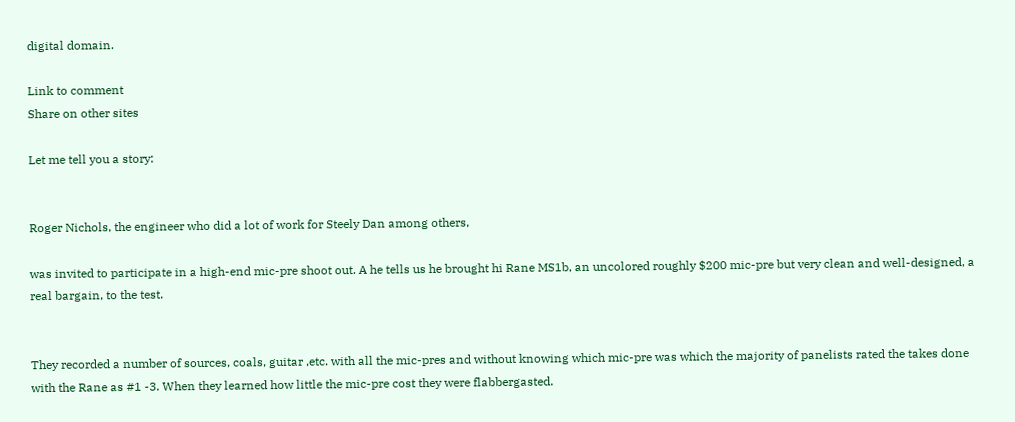digital domain.

Link to comment
Share on other sites

Let me tell you a story:


Roger Nichols, the engineer who did a lot of work for Steely Dan among others,

was invited to participate in a high-end mic-pre shoot out. A he tells us he brought hi Rane MS1b, an uncolored roughly $200 mic-pre but very clean and well-designed, a real bargain, to the test.


They recorded a number of sources, coals, guitar ,etc. with all the mic-pres and without knowing which mic-pre was which the majority of panelists rated the takes done with the Rane as #1 -3. When they learned how little the mic-pre cost they were flabbergasted.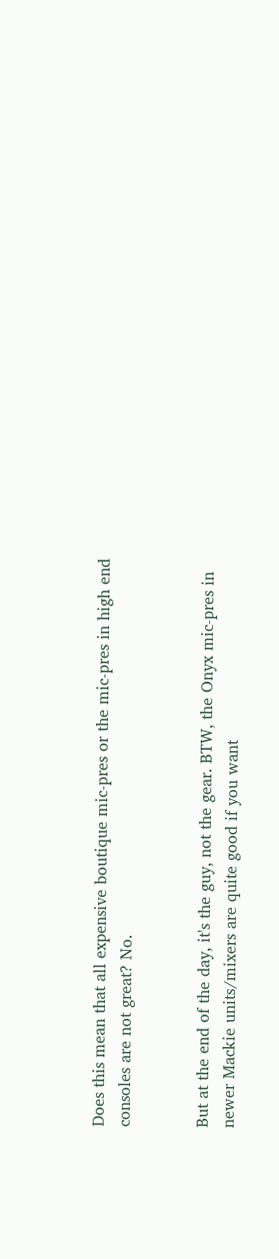Does this mean that all expensive boutique mic-pres or the mic-pres in high end consoles are not great? No.


But at the end of the day, it's the guy, not the gear. BTW, the Onyx mic-pres in newer Mackie units/mixers are quite good if you want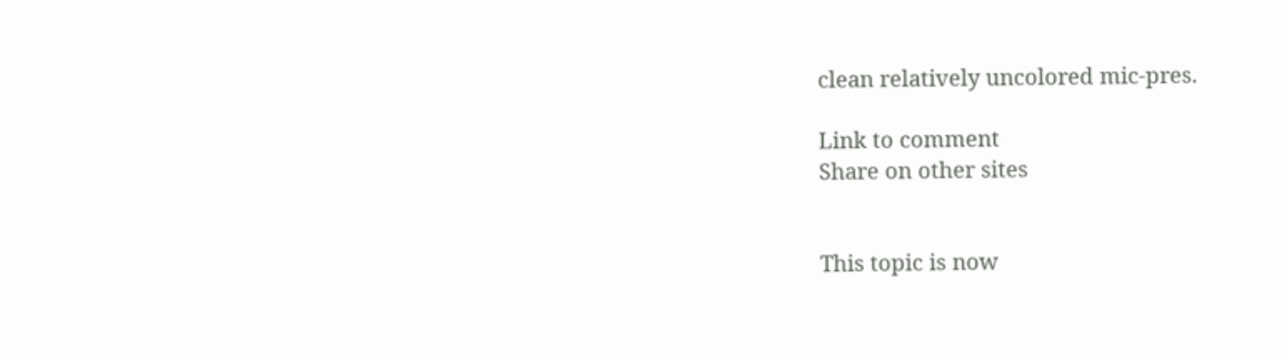clean relatively uncolored mic-pres.

Link to comment
Share on other sites


This topic is now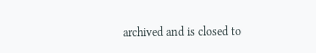archived and is closed to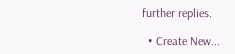further replies.

  • Create New...